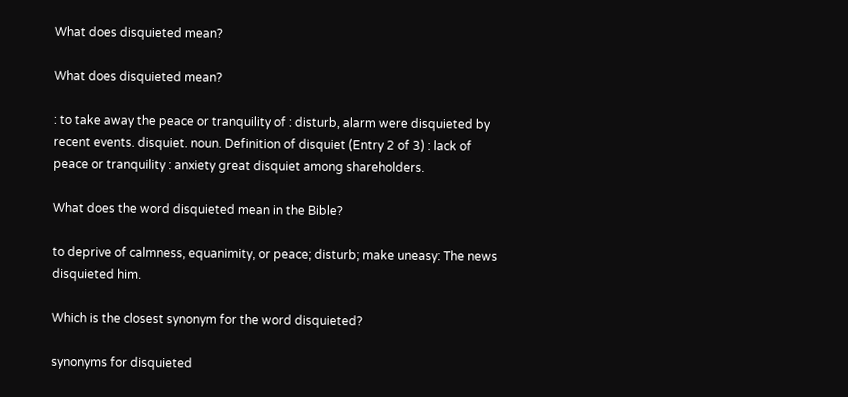What does disquieted mean?

What does disquieted mean?

: to take away the peace or tranquility of : disturb, alarm were disquieted by recent events. disquiet. noun. Definition of disquiet (Entry 2 of 3) : lack of peace or tranquility : anxiety great disquiet among shareholders.

What does the word disquieted mean in the Bible?

to deprive of calmness, equanimity, or peace; disturb; make uneasy: The news disquieted him.

Which is the closest synonym for the word disquieted?

synonyms for disquieted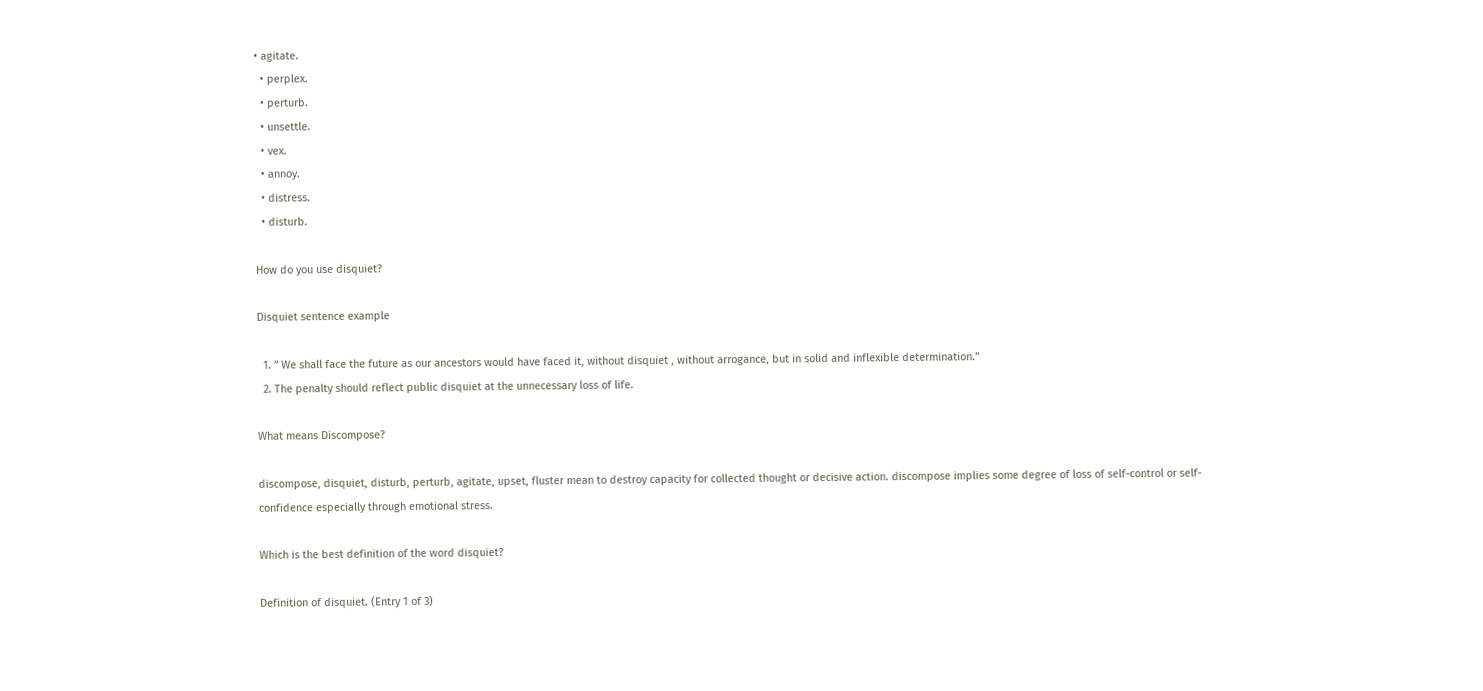• agitate.
  • perplex.
  • perturb.
  • unsettle.
  • vex.
  • annoy.
  • distress.
  • disturb.

How do you use disquiet?

Disquiet sentence example

  1. ” We shall face the future as our ancestors would have faced it, without disquiet , without arrogance, but in solid and inflexible determination.”
  2. The penalty should reflect public disquiet at the unnecessary loss of life.

What means Discompose?

discompose, disquiet, disturb, perturb, agitate, upset, fluster mean to destroy capacity for collected thought or decisive action. discompose implies some degree of loss of self-control or self-confidence especially through emotional stress.

Which is the best definition of the word disquiet?

Definition of disquiet. (Entry 1 of 3)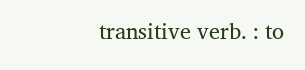transitive verb. : to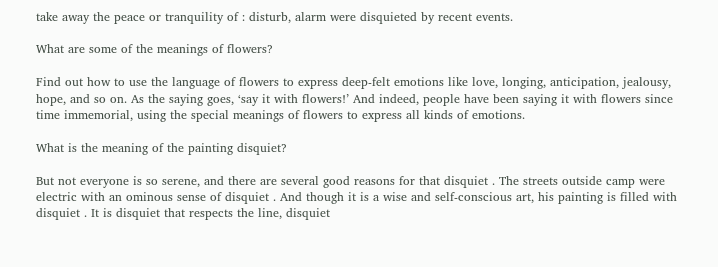take away the peace or tranquility of : disturb, alarm were disquieted by recent events.

What are some of the meanings of flowers?

Find out how to use the language of flowers to express deep-felt emotions like love, longing, anticipation, jealousy, hope, and so on. As the saying goes, ‘say it with flowers!’ And indeed, people have been saying it with flowers since time immemorial, using the special meanings of flowers to express all kinds of emotions.

What is the meaning of the painting disquiet?

But not everyone is so serene, and there are several good reasons for that disquiet . The streets outside camp were electric with an ominous sense of disquiet . And though it is a wise and self-conscious art, his painting is filled with disquiet . It is disquiet that respects the line, disquiet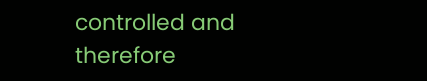controlled and therefore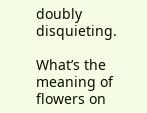doubly disquieting.

What’s the meaning of flowers on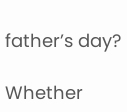father’s day?

Whether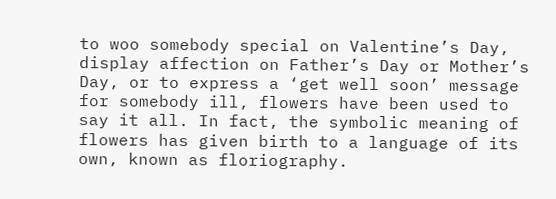to woo somebody special on Valentine’s Day, display affection on Father’s Day or Mother’s Day, or to express a ‘get well soon’ message for somebody ill, flowers have been used to say it all. In fact, the symbolic meaning of flowers has given birth to a language of its own, known as floriography.